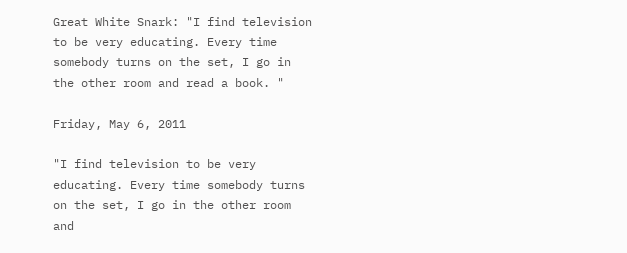Great White Snark: "I find television to be very educating. Every time somebody turns on the set, I go in the other room and read a book. "

Friday, May 6, 2011

"I find television to be very educating. Every time somebody turns on the set, I go in the other room and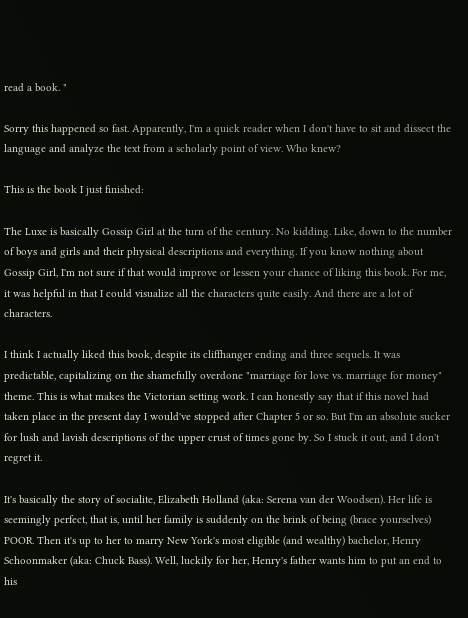read a book. "

Sorry this happened so fast. Apparently, I'm a quick reader when I don't have to sit and dissect the language and analyze the text from a scholarly point of view. Who knew?

This is the book I just finished:

The Luxe is basically Gossip Girl at the turn of the century. No kidding. Like, down to the number of boys and girls and their physical descriptions and everything. If you know nothing about Gossip Girl, I'm not sure if that would improve or lessen your chance of liking this book. For me, it was helpful in that I could visualize all the characters quite easily. And there are a lot of characters.

I think I actually liked this book, despite its cliffhanger ending and three sequels. It was predictable, capitalizing on the shamefully overdone "marriage for love vs. marriage for money" theme. This is what makes the Victorian setting work. I can honestly say that if this novel had taken place in the present day I would've stopped after Chapter 5 or so. But I'm an absolute sucker for lush and lavish descriptions of the upper crust of times gone by. So I stuck it out, and I don't regret it.

It's basically the story of socialite, Elizabeth Holland (aka: Serena van der Woodsen). Her life is seemingly perfect, that is, until her family is suddenly on the brink of being (brace yourselves) POOR. Then it's up to her to marry New York's most eligible (and wealthy) bachelor, Henry Schoonmaker (aka: Chuck Bass). Well, luckily for her, Henry's father wants him to put an end to his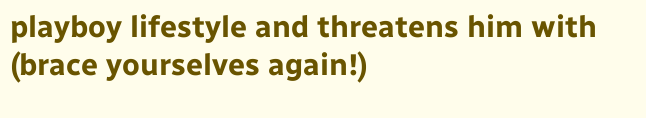playboy lifestyle and threatens him with (brace yourselves again!)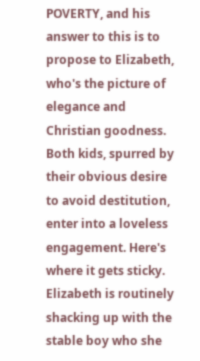POVERTY, and his answer to this is to propose to Elizabeth, who's the picture of elegance and Christian goodness. Both kids, spurred by their obvious desire to avoid destitution, enter into a loveless engagement. Here's where it gets sticky. Elizabeth is routinely shacking up with the stable boy who she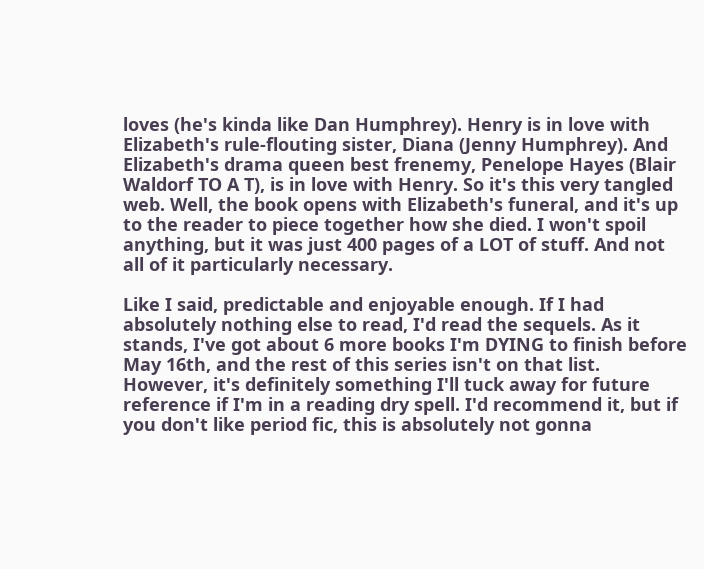loves (he's kinda like Dan Humphrey). Henry is in love with Elizabeth's rule-flouting sister, Diana (Jenny Humphrey). And Elizabeth's drama queen best frenemy, Penelope Hayes (Blair Waldorf TO A T), is in love with Henry. So it's this very tangled web. Well, the book opens with Elizabeth's funeral, and it's up to the reader to piece together how she died. I won't spoil anything, but it was just 400 pages of a LOT of stuff. And not all of it particularly necessary.

Like I said, predictable and enjoyable enough. If I had absolutely nothing else to read, I'd read the sequels. As it stands, I've got about 6 more books I'm DYING to finish before May 16th, and the rest of this series isn't on that list. However, it's definitely something I'll tuck away for future reference if I'm in a reading dry spell. I'd recommend it, but if you don't like period fic, this is absolutely not gonna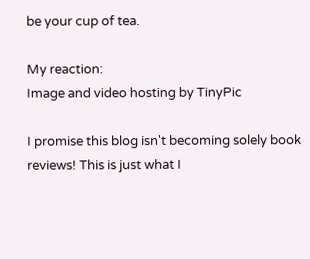be your cup of tea.

My reaction:
Image and video hosting by TinyPic

I promise this blog isn't becoming solely book reviews! This is just what I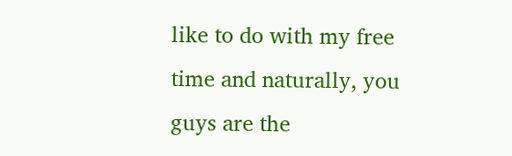like to do with my free time and naturally, you guys are the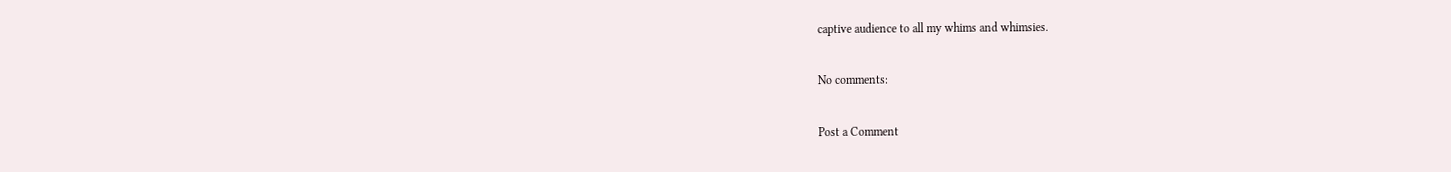captive audience to all my whims and whimsies.

No comments:

Post a Comment